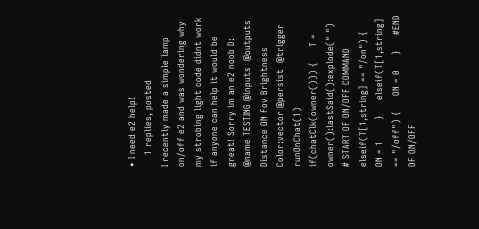• I need e2 help!
    1 replies, posted
I recently made a simple lamp on/off e2 and was wondering why my strobing light code didnt work if anyone can help it would be great! Sorry im an e2 noob D: @name TESTING @inputs  @outputs Distance ON Fov Brightness Color:vector @persist  @trigger  runOnChat(1)      if(chatClk(owner())) {     T = owner():lastSaid():explode(" ")     # START OF ON/OFF COMMAND     elseif(T[1,string] == "/on") {     ON = 1       }     elseif(T[1,string] == "/off") {     ON = 0     }     #END OF ON/OFF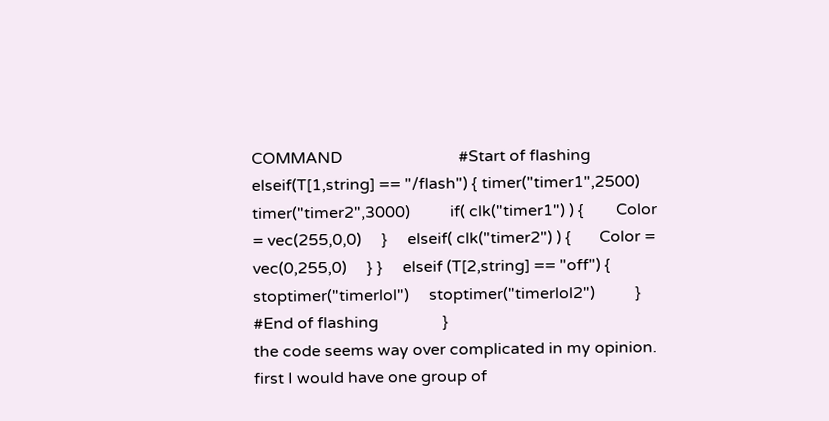COMMAND                             #Start of flashing elseif(T[1,string] == "/flash") { timer("timer1",2500) timer("timer2",3000)          if( clk("timer1") ) {        Color = vec(255,0,0)     }     elseif( clk("timer2") ) {       Color = vec(0,255,0)     } }     elseif (T[2,string] == "off") {     stoptimer("timerlol")     stoptimer("timerlol2")          }     #End of flashing                }
the code seems way over complicated in my opinion. first I would have one group of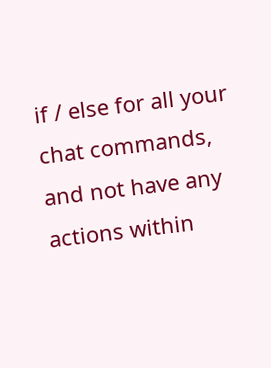if / else for all your chat commands, and not have any actions within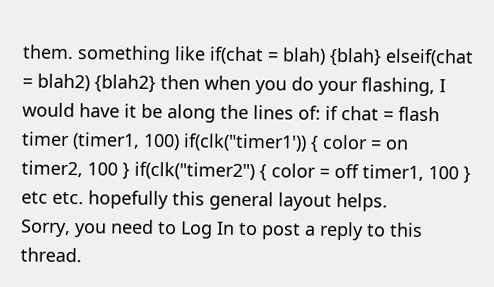them. something like if(chat = blah) {blah} elseif(chat = blah2) {blah2} then when you do your flashing, I would have it be along the lines of: if chat = flash timer (timer1, 100) if(clk("timer1')) { color = on timer2, 100 } if(clk("timer2") { color = off timer1, 100 } etc etc. hopefully this general layout helps.
Sorry, you need to Log In to post a reply to this thread.